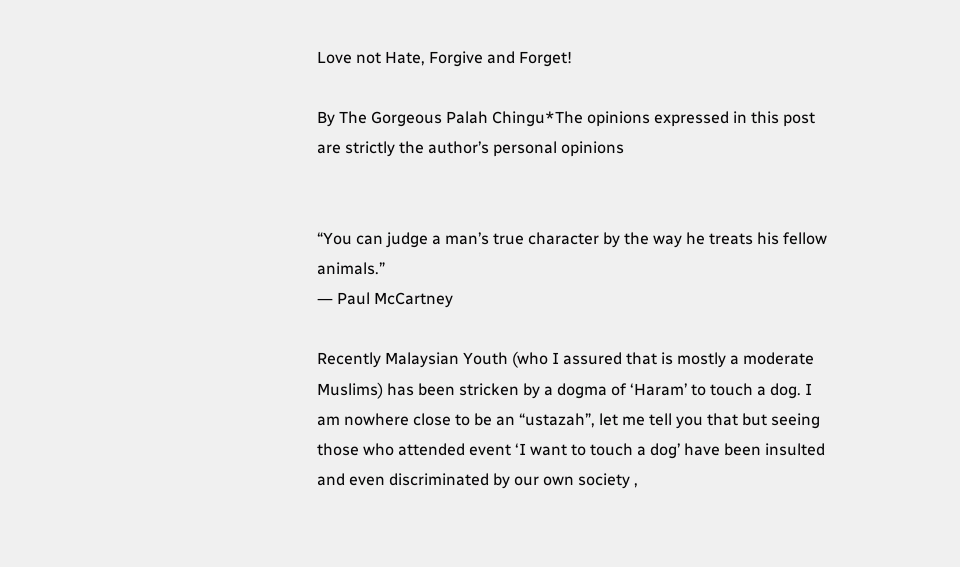Love not Hate, Forgive and Forget!

By The Gorgeous Palah Chingu*The opinions expressed in this post are strictly the author’s personal opinions


“You can judge a man’s true character by the way he treats his fellow animals.”
― Paul McCartney

Recently Malaysian Youth (who I assured that is mostly a moderate Muslims) has been stricken by a dogma of ‘Haram’ to touch a dog. I am nowhere close to be an “ustazah”, let me tell you that but seeing those who attended event ‘I want to touch a dog’ have been insulted and even discriminated by our own society ,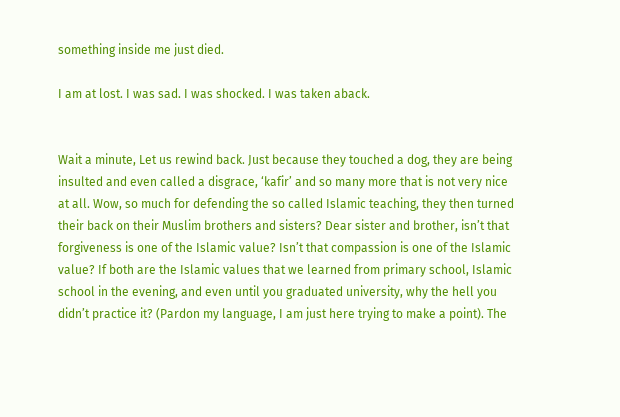something inside me just died.

I am at lost. I was sad. I was shocked. I was taken aback.


Wait a minute, Let us rewind back. Just because they touched a dog, they are being insulted and even called a disgrace, ‘kafir’ and so many more that is not very nice at all. Wow, so much for defending the so called Islamic teaching, they then turned their back on their Muslim brothers and sisters? Dear sister and brother, isn’t that forgiveness is one of the Islamic value? Isn’t that compassion is one of the Islamic value? If both are the Islamic values that we learned from primary school, Islamic school in the evening, and even until you graduated university, why the hell you didn’t practice it? (Pardon my language, I am just here trying to make a point). The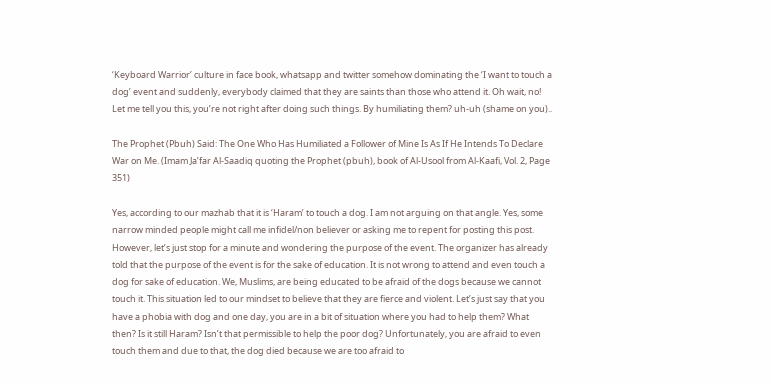‘Keyboard Warrior’ culture in face book, whatsapp and twitter somehow dominating the ‘I want to touch a dog’ event and suddenly, everybody claimed that they are saints than those who attend it. Oh wait, no! Let me tell you this, you’re not right after doing such things. By humiliating them? uh-uh (shame on you)..

The Prophet (Pbuh) Said: The One Who Has Humiliated a Follower of Mine Is As If He Intends To Declare War on Me. (Imam Ja’far Al-Saadiq quoting the Prophet (pbuh), book of Al-Usool from Al-Kaafi, Vol. 2, Page 351)

Yes, according to our mazhab that it is ‘Haram’ to touch a dog. I am not arguing on that angle. Yes, some narrow minded people might call me infidel/non believer or asking me to repent for posting this post. However, let’s just stop for a minute and wondering the purpose of the event. The organizer has already told that the purpose of the event is for the sake of education. It is not wrong to attend and even touch a dog for sake of education. We, Muslims, are being educated to be afraid of the dogs because we cannot touch it. This situation led to our mindset to believe that they are fierce and violent. Let’s just say that you have a phobia with dog and one day, you are in a bit of situation where you had to help them? What then? Is it still Haram? Isn’t that permissible to help the poor dog? Unfortunately, you are afraid to even touch them and due to that, the dog died because we are too afraid to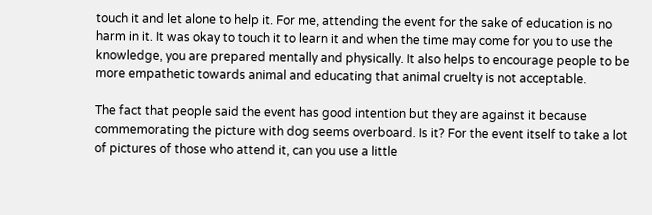touch it and let alone to help it. For me, attending the event for the sake of education is no harm in it. It was okay to touch it to learn it and when the time may come for you to use the knowledge, you are prepared mentally and physically. It also helps to encourage people to be more empathetic towards animal and educating that animal cruelty is not acceptable.

The fact that people said the event has good intention but they are against it because commemorating the picture with dog seems overboard. Is it? For the event itself to take a lot of pictures of those who attend it, can you use a little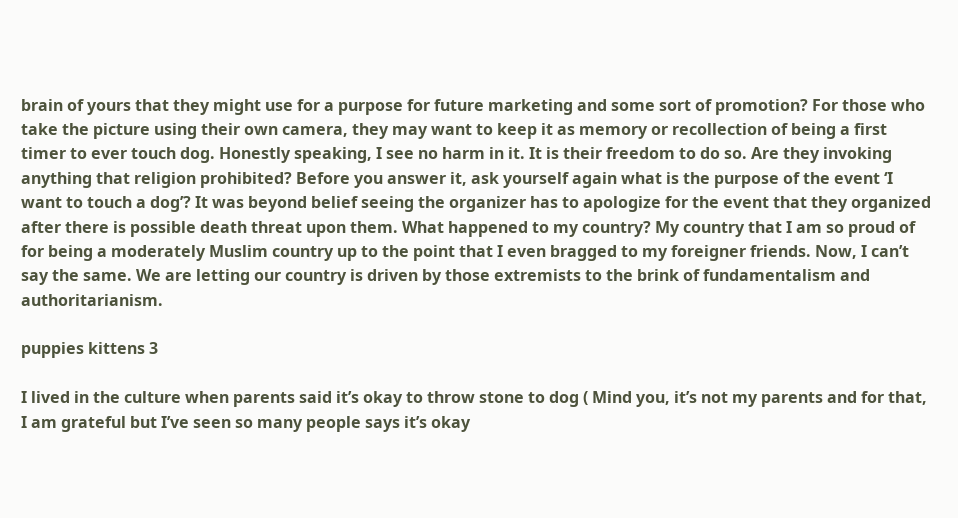brain of yours that they might use for a purpose for future marketing and some sort of promotion? For those who take the picture using their own camera, they may want to keep it as memory or recollection of being a first timer to ever touch dog. Honestly speaking, I see no harm in it. It is their freedom to do so. Are they invoking anything that religion prohibited? Before you answer it, ask yourself again what is the purpose of the event ‘I want to touch a dog’? It was beyond belief seeing the organizer has to apologize for the event that they organized after there is possible death threat upon them. What happened to my country? My country that I am so proud of for being a moderately Muslim country up to the point that I even bragged to my foreigner friends. Now, I can’t say the same. We are letting our country is driven by those extremists to the brink of fundamentalism and authoritarianism.

puppies kittens 3

I lived in the culture when parents said it’s okay to throw stone to dog ( Mind you, it’s not my parents and for that, I am grateful but I’ve seen so many people says it’s okay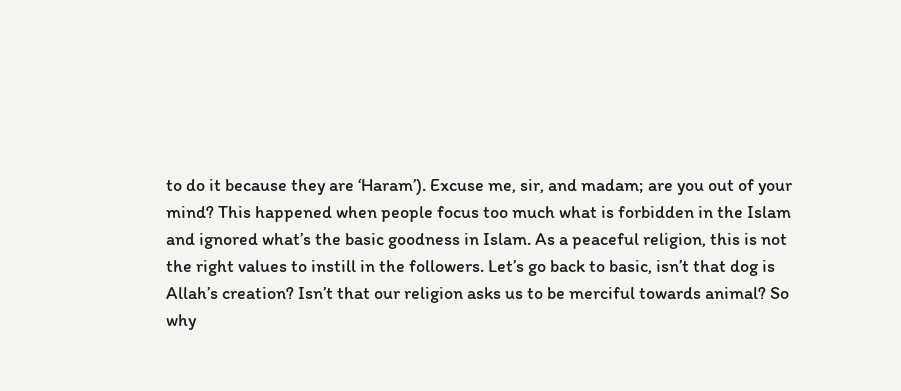to do it because they are ‘Haram’). Excuse me, sir, and madam; are you out of your mind? This happened when people focus too much what is forbidden in the Islam and ignored what’s the basic goodness in Islam. As a peaceful religion, this is not the right values to instill in the followers. Let’s go back to basic, isn’t that dog is Allah’s creation? Isn’t that our religion asks us to be merciful towards animal? So why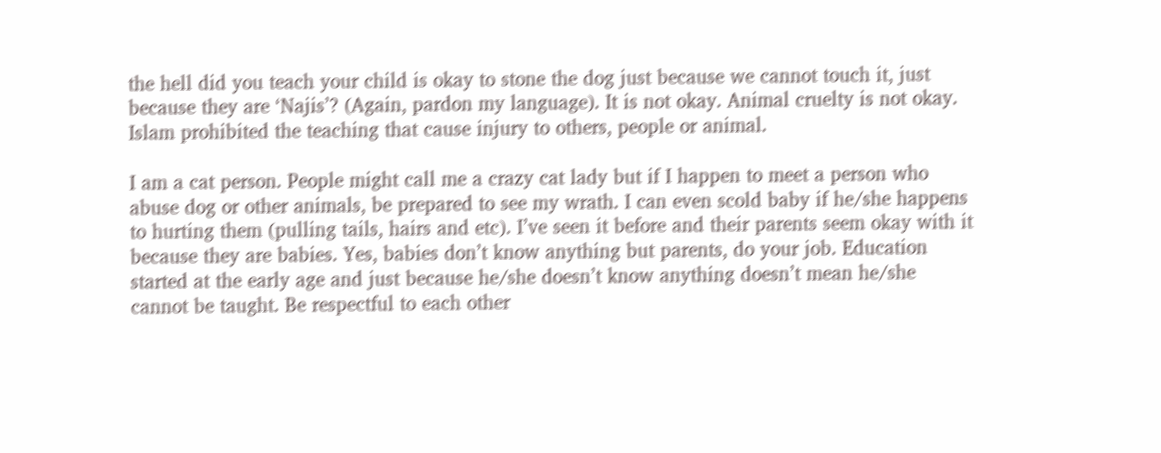the hell did you teach your child is okay to stone the dog just because we cannot touch it, just because they are ‘Najis’? (Again, pardon my language). It is not okay. Animal cruelty is not okay. Islam prohibited the teaching that cause injury to others, people or animal.

I am a cat person. People might call me a crazy cat lady but if I happen to meet a person who abuse dog or other animals, be prepared to see my wrath. I can even scold baby if he/she happens to hurting them (pulling tails, hairs and etc). I’ve seen it before and their parents seem okay with it because they are babies. Yes, babies don’t know anything but parents, do your job. Education started at the early age and just because he/she doesn’t know anything doesn’t mean he/she cannot be taught. Be respectful to each other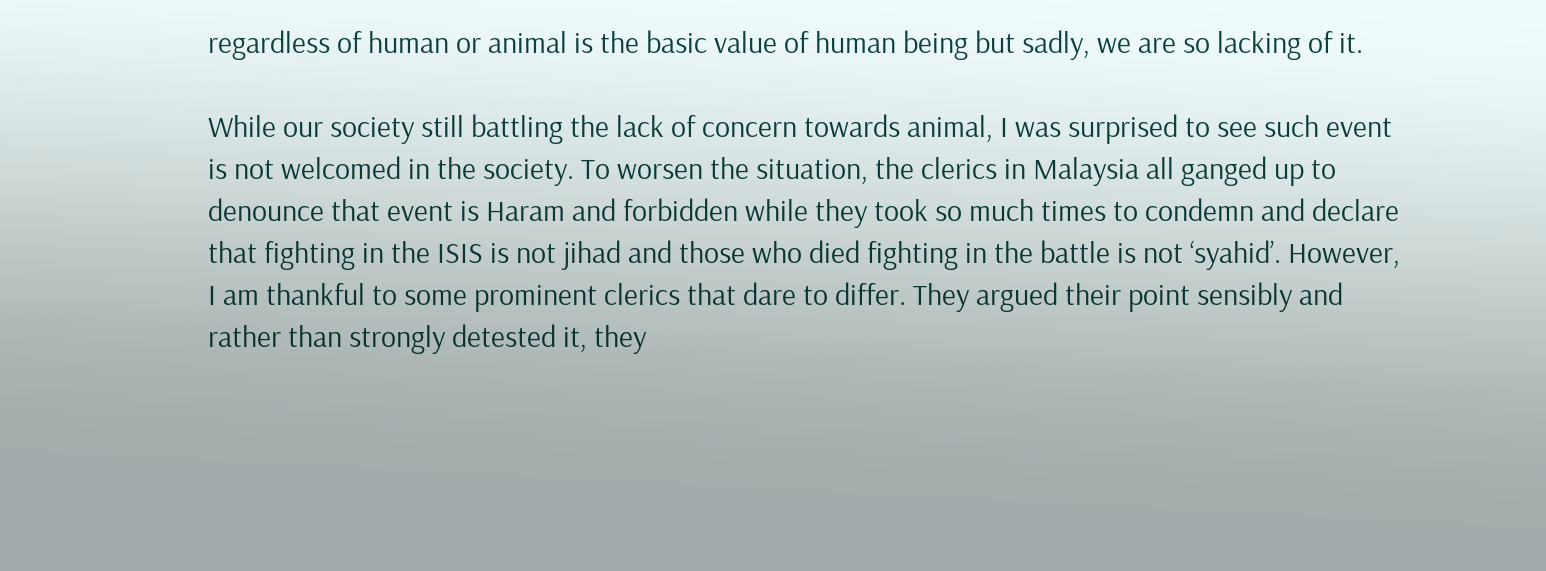regardless of human or animal is the basic value of human being but sadly, we are so lacking of it.

While our society still battling the lack of concern towards animal, I was surprised to see such event is not welcomed in the society. To worsen the situation, the clerics in Malaysia all ganged up to denounce that event is Haram and forbidden while they took so much times to condemn and declare that fighting in the ISIS is not jihad and those who died fighting in the battle is not ‘syahid’. However, I am thankful to some prominent clerics that dare to differ. They argued their point sensibly and rather than strongly detested it, they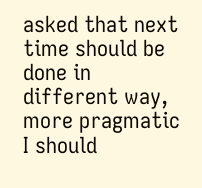asked that next time should be done in different way, more pragmatic I should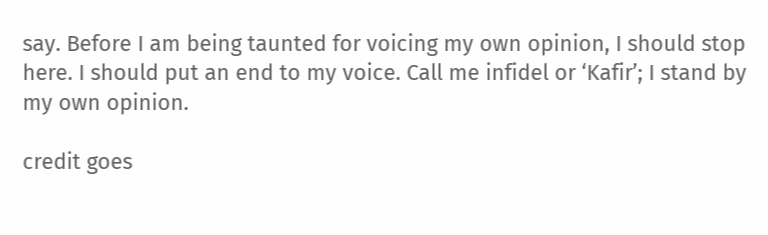say. Before I am being taunted for voicing my own opinion, I should stop here. I should put an end to my voice. Call me infidel or ‘Kafir’; I stand by my own opinion.

credit goes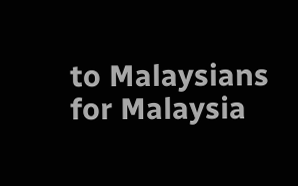to Malaysians for Malaysia